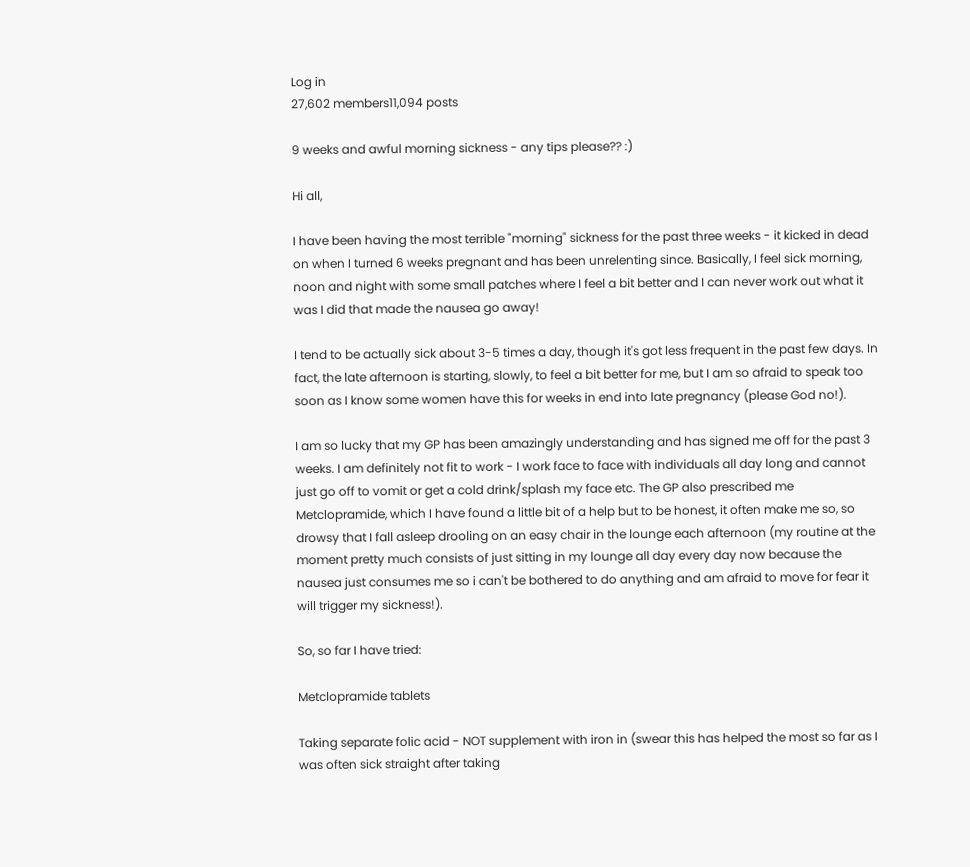Log in
27,602 members11,094 posts

9 weeks and awful morning sickness - any tips please?? :)

Hi all,

I have been having the most terrible "morning" sickness for the past three weeks - it kicked in dead on when I turned 6 weeks pregnant and has been unrelenting since. Basically, I feel sick morning, noon and night with some small patches where I feel a bit better and I can never work out what it was I did that made the nausea go away!

I tend to be actually sick about 3-5 times a day, though it's got less frequent in the past few days. In fact, the late afternoon is starting, slowly, to feel a bit better for me, but I am so afraid to speak too soon as I know some women have this for weeks in end into late pregnancy (please God no!).

I am so lucky that my GP has been amazingly understanding and has signed me off for the past 3 weeks. I am definitely not fit to work - I work face to face with individuals all day long and cannot just go off to vomit or get a cold drink/splash my face etc. The GP also prescribed me Metclopramide, which I have found a little bit of a help but to be honest, it often make me so, so drowsy that I fall asleep drooling on an easy chair in the lounge each afternoon (my routine at the moment pretty much consists of just sitting in my lounge all day every day now because the nausea just consumes me so i can't be bothered to do anything and am afraid to move for fear it will trigger my sickness!).

So, so far I have tried:

Metclopramide tablets

Taking separate folic acid - NOT supplement with iron in (swear this has helped the most so far as I was often sick straight after taking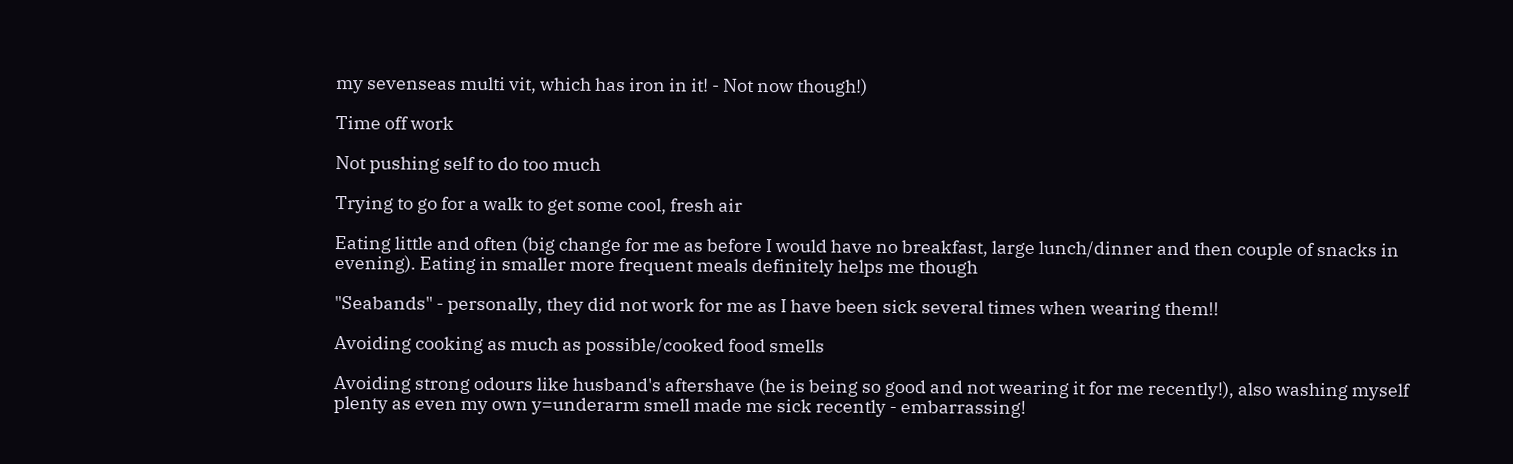my sevenseas multi vit, which has iron in it! - Not now though!)

Time off work

Not pushing self to do too much

Trying to go for a walk to get some cool, fresh air

Eating little and often (big change for me as before I would have no breakfast, large lunch/dinner and then couple of snacks in evening). Eating in smaller more frequent meals definitely helps me though

"Seabands" - personally, they did not work for me as I have been sick several times when wearing them!!

Avoiding cooking as much as possible/cooked food smells

Avoiding strong odours like husband's aftershave (he is being so good and not wearing it for me recently!), also washing myself plenty as even my own y=underarm smell made me sick recently - embarrassing!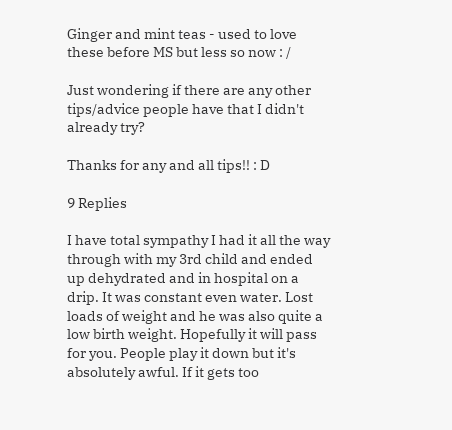Ginger and mint teas - used to love these before MS but less so now : /

Just wondering if there are any other tips/advice people have that I didn't already try?

Thanks for any and all tips!! : D

9 Replies

I have total sympathy I had it all the way through with my 3rd child and ended up dehydrated and in hospital on a drip. It was constant even water. Lost loads of weight and he was also quite a low birth weight. Hopefully it will pass for you. People play it down but it's absolutely awful. If it gets too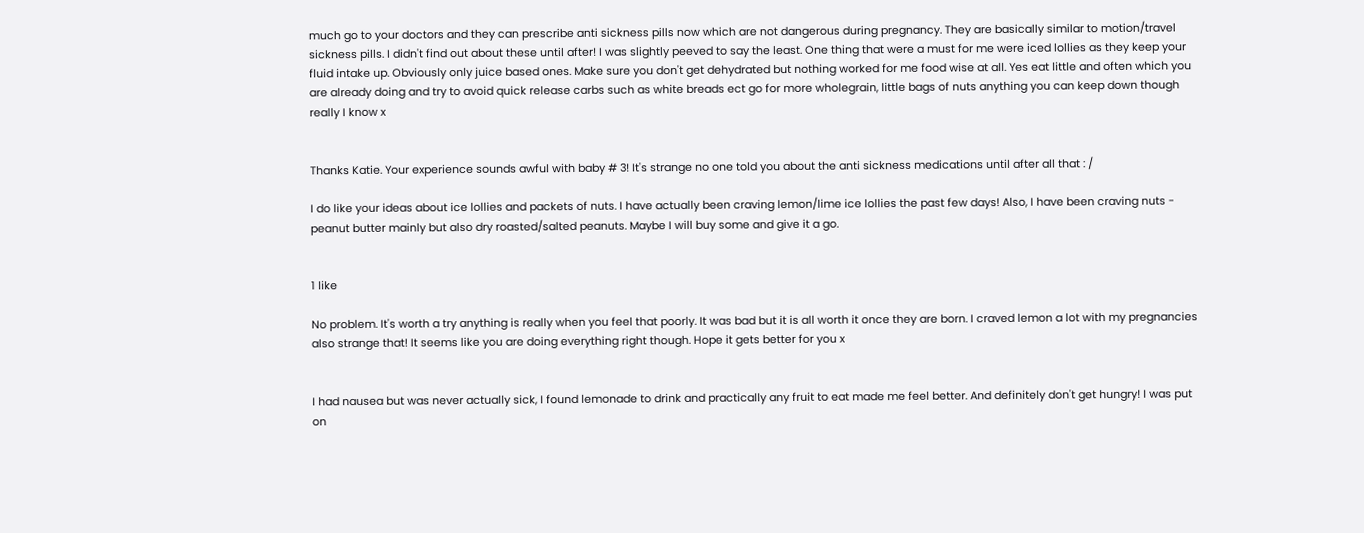much go to your doctors and they can prescribe anti sickness pills now which are not dangerous during pregnancy. They are basically similar to motion/travel sickness pills. I didn't find out about these until after! I was slightly peeved to say the least. One thing that were a must for me were iced lollies as they keep your fluid intake up. Obviously only juice based ones. Make sure you don't get dehydrated but nothing worked for me food wise at all. Yes eat little and often which you are already doing and try to avoid quick release carbs such as white breads ect go for more wholegrain, little bags of nuts anything you can keep down though really I know x


Thanks Katie. Your experience sounds awful with baby # 3! It's strange no one told you about the anti sickness medications until after all that : /

I do like your ideas about ice lollies and packets of nuts. I have actually been craving lemon/lime ice lollies the past few days! Also, I have been craving nuts - peanut butter mainly but also dry roasted/salted peanuts. Maybe I will buy some and give it a go.


1 like

No problem. It's worth a try anything is really when you feel that poorly. It was bad but it is all worth it once they are born. I craved lemon a lot with my pregnancies also strange that! It seems like you are doing everything right though. Hope it gets better for you x


I had nausea but was never actually sick, I found lemonade to drink and practically any fruit to eat made me feel better. And definitely don't get hungry! I was put on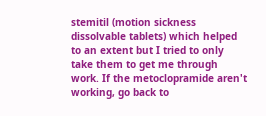stemitil (motion sickness dissolvable tablets) which helped to an extent but I tried to only take them to get me through work. If the metoclopramide aren't working, go back to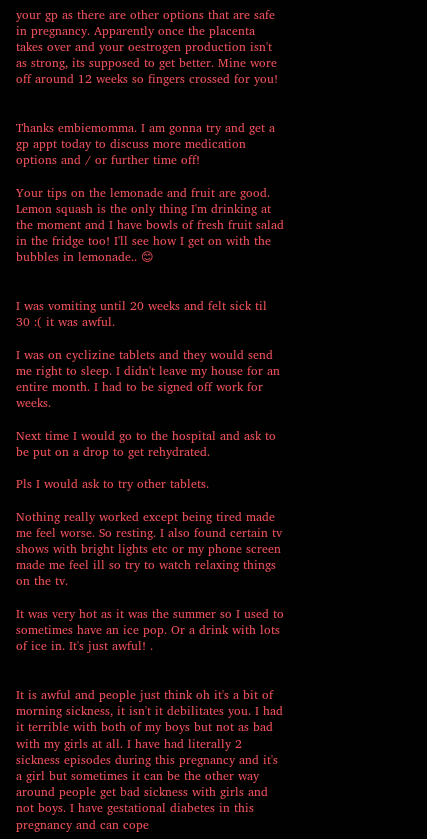your gp as there are other options that are safe in pregnancy. Apparently once the placenta takes over and your oestrogen production isn't as strong, its supposed to get better. Mine wore off around 12 weeks so fingers crossed for you!


Thanks embiemomma. I am gonna try and get a gp appt today to discuss more medication options and / or further time off!

Your tips on the lemonade and fruit are good. Lemon squash is the only thing I'm drinking at the moment and I have bowls of fresh fruit salad in the fridge too! I'll see how I get on with the bubbles in lemonade.. 😊


I was vomiting until 20 weeks and felt sick til 30 :( it was awful.

I was on cyclizine tablets and they would send me right to sleep. I didn't leave my house for an entire month. I had to be signed off work for weeks.

Next time I would go to the hospital and ask to be put on a drop to get rehydrated.

Pls I would ask to try other tablets.

Nothing really worked except being tired made me feel worse. So resting. I also found certain tv shows with bright lights etc or my phone screen made me feel ill so try to watch relaxing things on the tv.

It was very hot as it was the summer so I used to sometimes have an ice pop. Or a drink with lots of ice in. It's just awful! .


It is awful and people just think oh it's a bit of morning sickness, it isn't it debilitates you. I had it terrible with both of my boys but not as bad with my girls at all. I have had literally 2 sickness episodes during this pregnancy and it's a girl but sometimes it can be the other way around people get bad sickness with girls and not boys. I have gestational diabetes in this pregnancy and can cope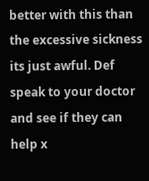better with this than the excessive sickness its just awful. Def speak to your doctor and see if they can help x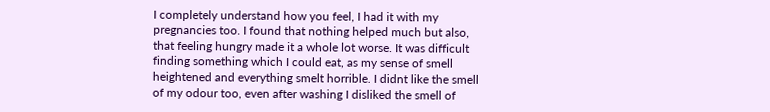I completely understand how you feel, I had it with my pregnancies too. I found that nothing helped much but also, that feeling hungry made it a whole lot worse. It was difficult finding something which I could eat, as my sense of smell heightened and everything smelt horrible. I didnt like the smell of my odour too, even after washing I disliked the smell of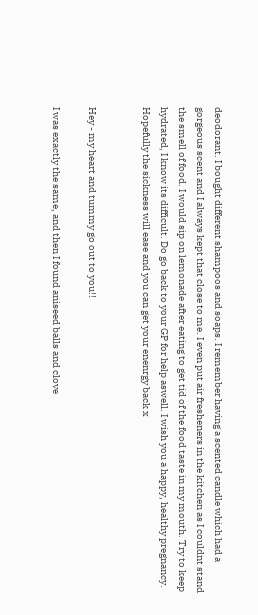deodorant. I bought different shampoos and soaps. I remember having a scented candle which had a gorgeous scent and I always kept that close to me. I even put air fresheners in the kitchen as I couldnt stand the smell of food. I would sip on lemonade after eating to get tid of the food taste in my mouth. Try to keep hydrated, I know its difficult. Do go back to your GP for help aswell. I wish you a happy, healthy pregnancy. Hopefully the sickness will ease and you can get your enenrgy back x


Hey - my heart and tummy go out to you!!

I was exactly the same, and then I found aniseed balls and clove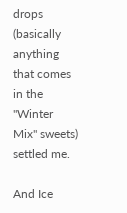drops (basically anything that comes in the "Winter Mix" sweets) settled me.

And Ice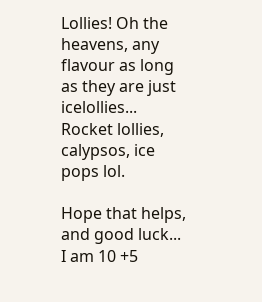Lollies! Oh the heavens, any flavour as long as they are just icelollies... Rocket lollies, calypsos, ice pops lol.

Hope that helps, and good luck... I am 10 +5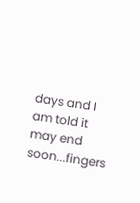days and I am told it may end soon...fingers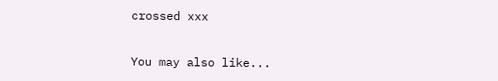crossed xxx


You may also like...